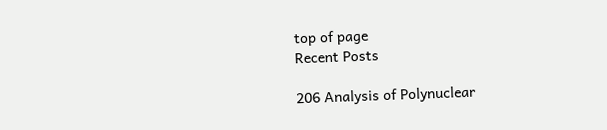top of page
Recent Posts

206 Analysis of Polynuclear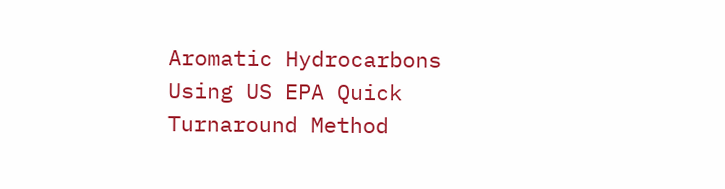Aromatic Hydrocarbons Using US EPA Quick Turnaround Method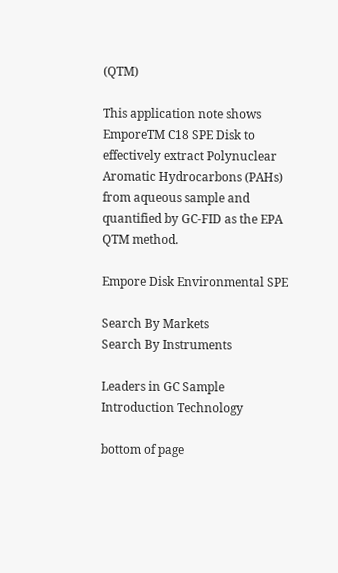(QTM)

This application note shows EmporeTM C18 SPE Disk to effectively extract Polynuclear Aromatic Hydrocarbons (PAHs) from aqueous sample and quantified by GC-FID as the EPA QTM method.

Empore Disk Environmental SPE

Search By Markets
Search By Instruments

Leaders in GC Sample Introduction Technology

bottom of page